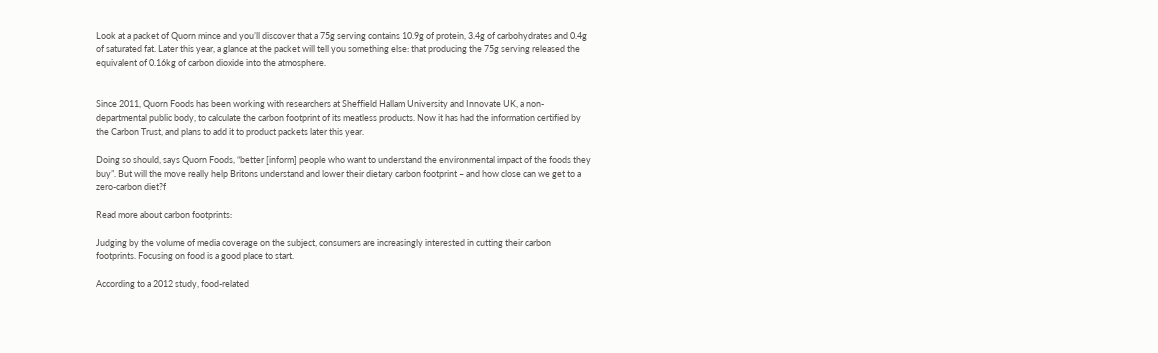Look at a packet of Quorn mince and you’ll discover that a 75g serving contains 10.9g of protein, 3.4g of carbohydrates and 0.4g of saturated fat. Later this year, a glance at the packet will tell you something else: that producing the 75g serving released the equivalent of 0.16kg of carbon dioxide into the atmosphere.


Since 2011, Quorn Foods has been working with researchers at Sheffield Hallam University and Innovate UK, a non-departmental public body, to calculate the carbon footprint of its meatless products. Now it has had the information certified by the Carbon Trust, and plans to add it to product packets later this year.

Doing so should, says Quorn Foods, “better [inform] people who want to understand the environmental impact of the foods they buy”. But will the move really help Britons understand and lower their dietary carbon footprint – and how close can we get to a zero-carbon diet?f

Read more about carbon footprints:

Judging by the volume of media coverage on the subject, consumers are increasingly interested in cutting their carbon footprints. Focusing on food is a good place to start.

According to a 2012 study, food-related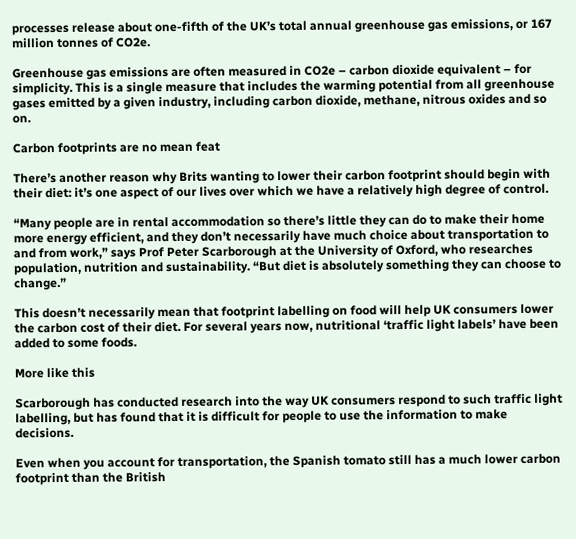processes release about one-fifth of the UK’s total annual greenhouse gas emissions, or 167 million tonnes of CO2e.

Greenhouse gas emissions are often measured in CO2e – carbon dioxide equivalent – for simplicity. This is a single measure that includes the warming potential from all greenhouse gases emitted by a given industry, including carbon dioxide, methane, nitrous oxides and so on.

Carbon footprints are no mean feat

There’s another reason why Brits wanting to lower their carbon footprint should begin with their diet: it’s one aspect of our lives over which we have a relatively high degree of control.

“Many people are in rental accommodation so there’s little they can do to make their home more energy efficient, and they don’t necessarily have much choice about transportation to and from work,” says Prof Peter Scarborough at the University of Oxford, who researches population, nutrition and sustainability. “But diet is absolutely something they can choose to change.”

This doesn’t necessarily mean that footprint labelling on food will help UK consumers lower the carbon cost of their diet. For several years now, nutritional ‘traffic light labels’ have been added to some foods.

More like this

Scarborough has conducted research into the way UK consumers respond to such traffic light labelling, but has found that it is difficult for people to use the information to make decisions.

Even when you account for transportation, the Spanish tomato still has a much lower carbon footprint than the British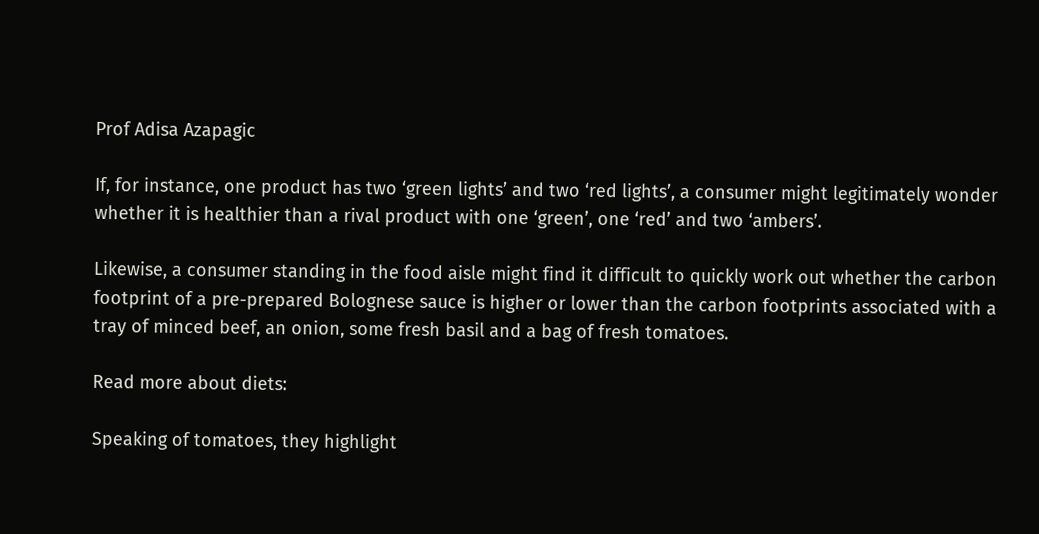Prof Adisa Azapagic

If, for instance, one product has two ‘green lights’ and two ‘red lights’, a consumer might legitimately wonder whether it is healthier than a rival product with one ‘green’, one ‘red’ and two ‘ambers’.

Likewise, a consumer standing in the food aisle might find it difficult to quickly work out whether the carbon footprint of a pre-prepared Bolognese sauce is higher or lower than the carbon footprints associated with a tray of minced beef, an onion, some fresh basil and a bag of fresh tomatoes.

Read more about diets:

Speaking of tomatoes, they highlight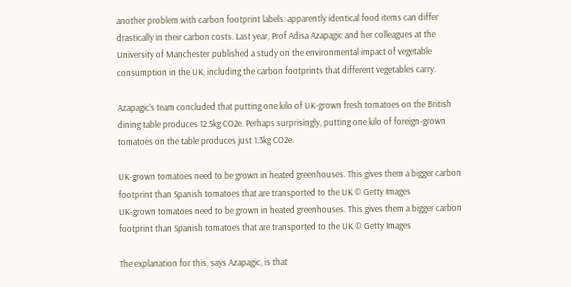another problem with carbon footprint labels: apparently identical food items can differ drastically in their carbon costs. Last year, Prof Adisa Azapagic and her colleagues at the University of Manchester published a study on the environmental impact of vegetable consumption in the UK, including the carbon footprints that different vegetables carry.

Azapagic’s team concluded that putting one kilo of UK-grown fresh tomatoes on the British dining table produces 12.5kg CO2e. Perhaps surprisingly, putting one kilo of foreign-grown tomatoes on the table produces just 1.3kg CO2e.

UK-grown tomatoes need to be grown in heated greenhouses. This gives them a bigger carbon footprint than Spanish tomatoes that are transported to the UK © Getty Images
UK-grown tomatoes need to be grown in heated greenhouses. This gives them a bigger carbon footprint than Spanish tomatoes that are transported to the UK © Getty Images

The explanation for this, says Azapagic, is that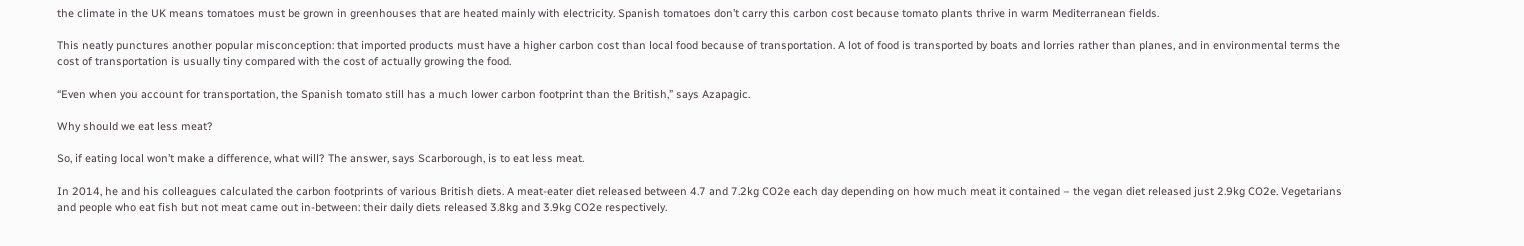the climate in the UK means tomatoes must be grown in greenhouses that are heated mainly with electricity. Spanish tomatoes don’t carry this carbon cost because tomato plants thrive in warm Mediterranean fields.

This neatly punctures another popular misconception: that imported products must have a higher carbon cost than local food because of transportation. A lot of food is transported by boats and lorries rather than planes, and in environmental terms the cost of transportation is usually tiny compared with the cost of actually growing the food.

“Even when you account for transportation, the Spanish tomato still has a much lower carbon footprint than the British,” says Azapagic.

Why should we eat less meat?

So, if eating local won’t make a difference, what will? The answer, says Scarborough, is to eat less meat.

In 2014, he and his colleagues calculated the carbon footprints of various British diets. A meat-eater diet released between 4.7 and 7.2kg CO2e each day depending on how much meat it contained – the vegan diet released just 2.9kg CO2e. Vegetarians and people who eat fish but not meat came out in-between: their daily diets released 3.8kg and 3.9kg CO2e respectively.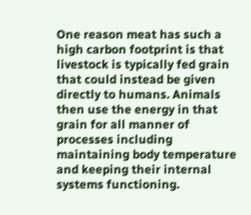One reason meat has such a high carbon footprint is that livestock is typically fed grain that could instead be given directly to humans. Animals then use the energy in that grain for all manner of processes including maintaining body temperature and keeping their internal systems functioning.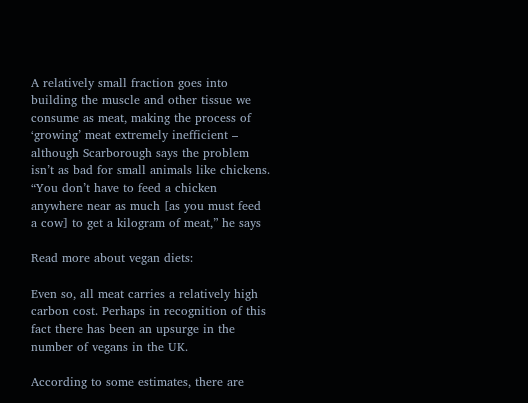A relatively small fraction goes into building the muscle and other tissue we consume as meat, making the process of ‘growing’ meat extremely inefficient – although Scarborough says the problem isn’t as bad for small animals like chickens. “You don’t have to feed a chicken anywhere near as much [as you must feed a cow] to get a kilogram of meat,” he says

Read more about vegan diets:

Even so, all meat carries a relatively high carbon cost. Perhaps in recognition of this fact there has been an upsurge in the number of vegans in the UK.

According to some estimates, there are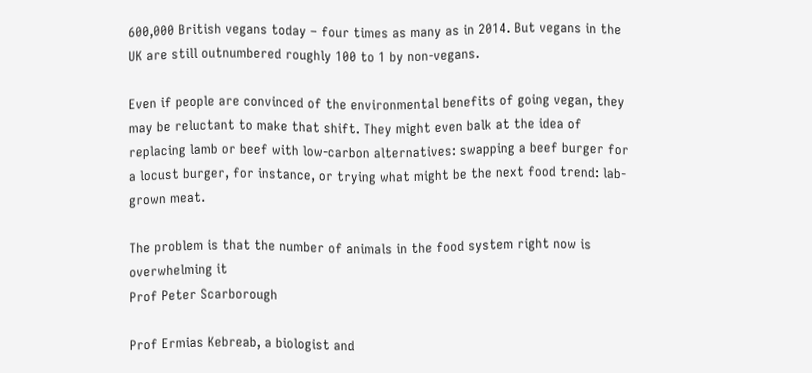600,000 British vegans today – four times as many as in 2014. But vegans in the UK are still outnumbered roughly 100 to 1 by non-vegans.

Even if people are convinced of the environmental benefits of going vegan, they may be reluctant to make that shift. They might even balk at the idea of replacing lamb or beef with low-carbon alternatives: swapping a beef burger for a locust burger, for instance, or trying what might be the next food trend: lab-grown meat.

The problem is that the number of animals in the food system right now is overwhelming it
Prof Peter Scarborough

Prof Ermias Kebreab, a biologist and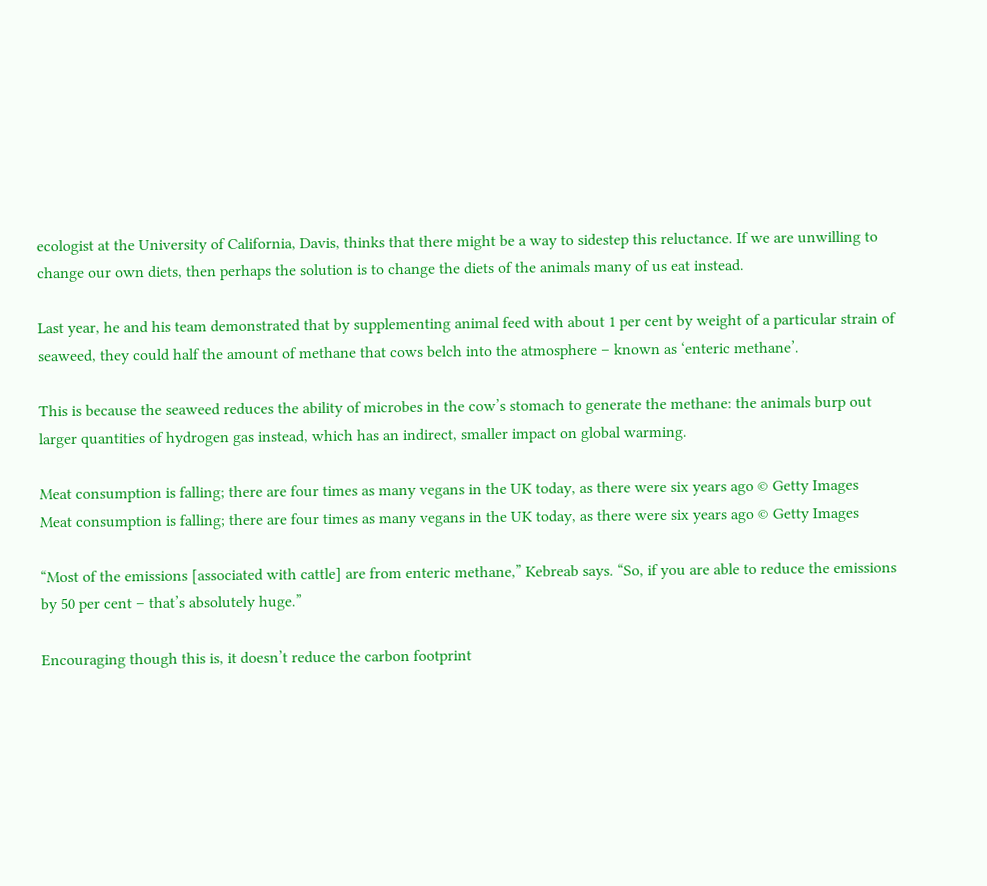ecologist at the University of California, Davis, thinks that there might be a way to sidestep this reluctance. If we are unwilling to change our own diets, then perhaps the solution is to change the diets of the animals many of us eat instead.

Last year, he and his team demonstrated that by supplementing animal feed with about 1 per cent by weight of a particular strain of seaweed, they could half the amount of methane that cows belch into the atmosphere – known as ‘enteric methane’.

This is because the seaweed reduces the ability of microbes in the cow’s stomach to generate the methane: the animals burp out larger quantities of hydrogen gas instead, which has an indirect, smaller impact on global warming.

Meat consumption is falling; there are four times as many vegans in the UK today, as there were six years ago © Getty Images
Meat consumption is falling; there are four times as many vegans in the UK today, as there were six years ago © Getty Images

“Most of the emissions [associated with cattle] are from enteric methane,” Kebreab says. “So, if you are able to reduce the emissions by 50 per cent – that’s absolutely huge.”

Encouraging though this is, it doesn’t reduce the carbon footprint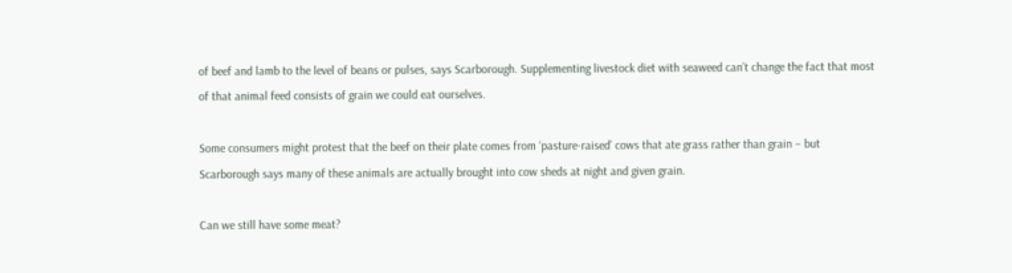of beef and lamb to the level of beans or pulses, says Scarborough. Supplementing livestock diet with seaweed can’t change the fact that most of that animal feed consists of grain we could eat ourselves.

Some consumers might protest that the beef on their plate comes from ‘pasture-raised’ cows that ate grass rather than grain – but Scarborough says many of these animals are actually brought into cow sheds at night and given grain.

Can we still have some meat?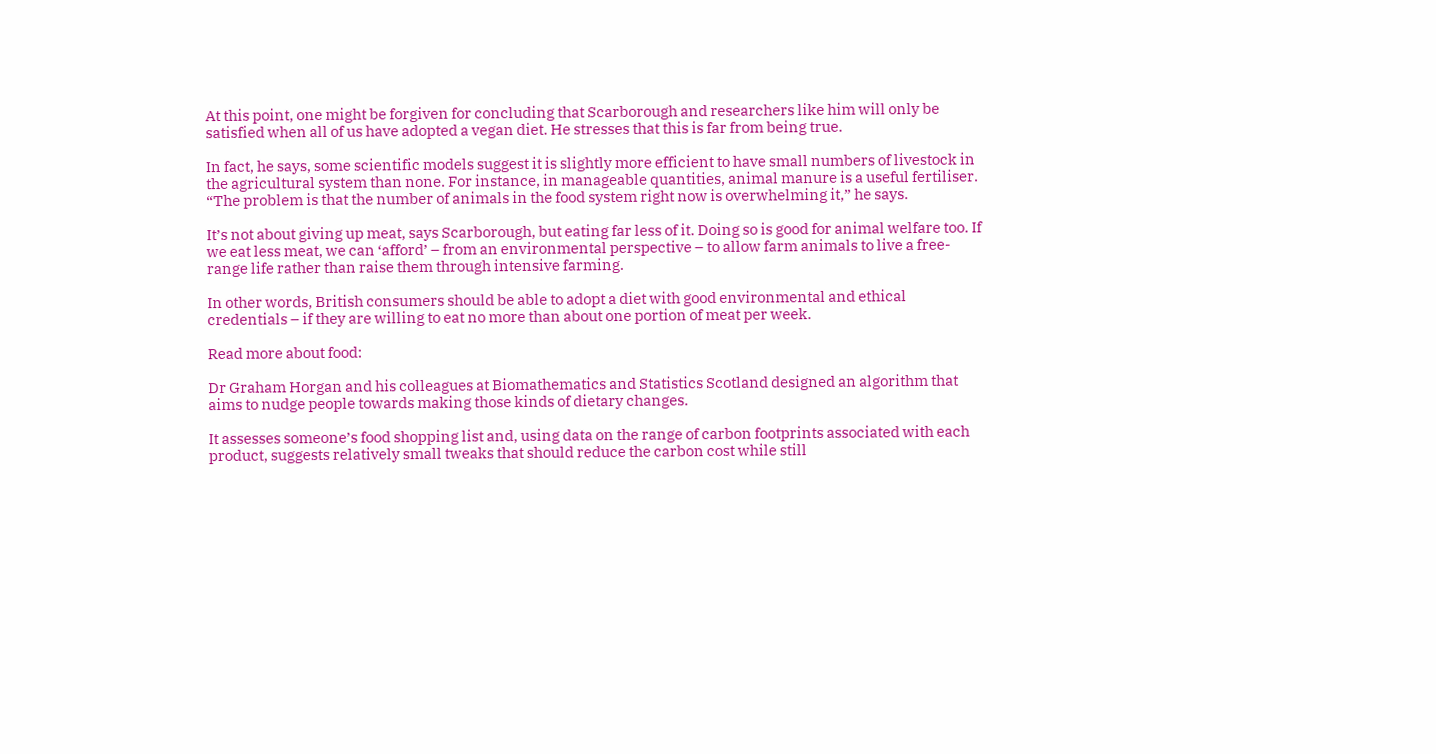At this point, one might be forgiven for concluding that Scarborough and researchers like him will only be satisfied when all of us have adopted a vegan diet. He stresses that this is far from being true.

In fact, he says, some scientific models suggest it is slightly more efficient to have small numbers of livestock in the agricultural system than none. For instance, in manageable quantities, animal manure is a useful fertiliser. “The problem is that the number of animals in the food system right now is overwhelming it,” he says.

It’s not about giving up meat, says Scarborough, but eating far less of it. Doing so is good for animal welfare too. If we eat less meat, we can ‘afford’ – from an environmental perspective – to allow farm animals to live a free-range life rather than raise them through intensive farming.

In other words, British consumers should be able to adopt a diet with good environmental and ethical credentials – if they are willing to eat no more than about one portion of meat per week.

Read more about food:

Dr Graham Horgan and his colleagues at Biomathematics and Statistics Scotland designed an algorithm that aims to nudge people towards making those kinds of dietary changes.

It assesses someone’s food shopping list and, using data on the range of carbon footprints associated with each product, suggests relatively small tweaks that should reduce the carbon cost while still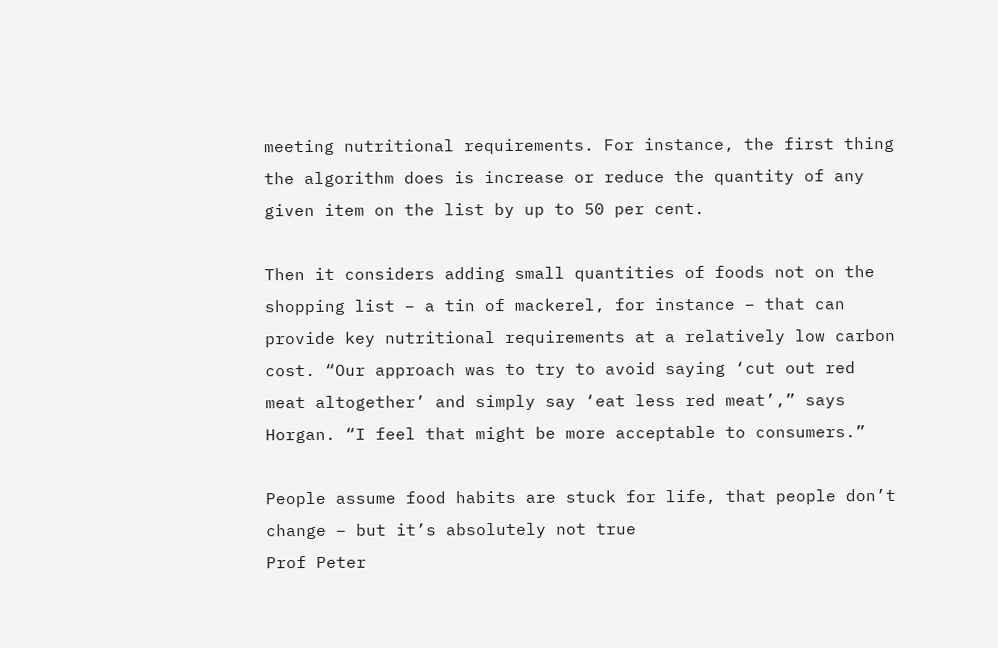meeting nutritional requirements. For instance, the first thing the algorithm does is increase or reduce the quantity of any given item on the list by up to 50 per cent.

Then it considers adding small quantities of foods not on the shopping list – a tin of mackerel, for instance – that can provide key nutritional requirements at a relatively low carbon cost. “Our approach was to try to avoid saying ‘cut out red meat altogether’ and simply say ‘eat less red meat’,” says Horgan. “I feel that might be more acceptable to consumers.”

People assume food habits are stuck for life, that people don’t change – but it’s absolutely not true
Prof Peter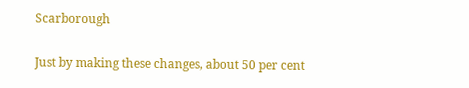Scarborough

Just by making these changes, about 50 per cent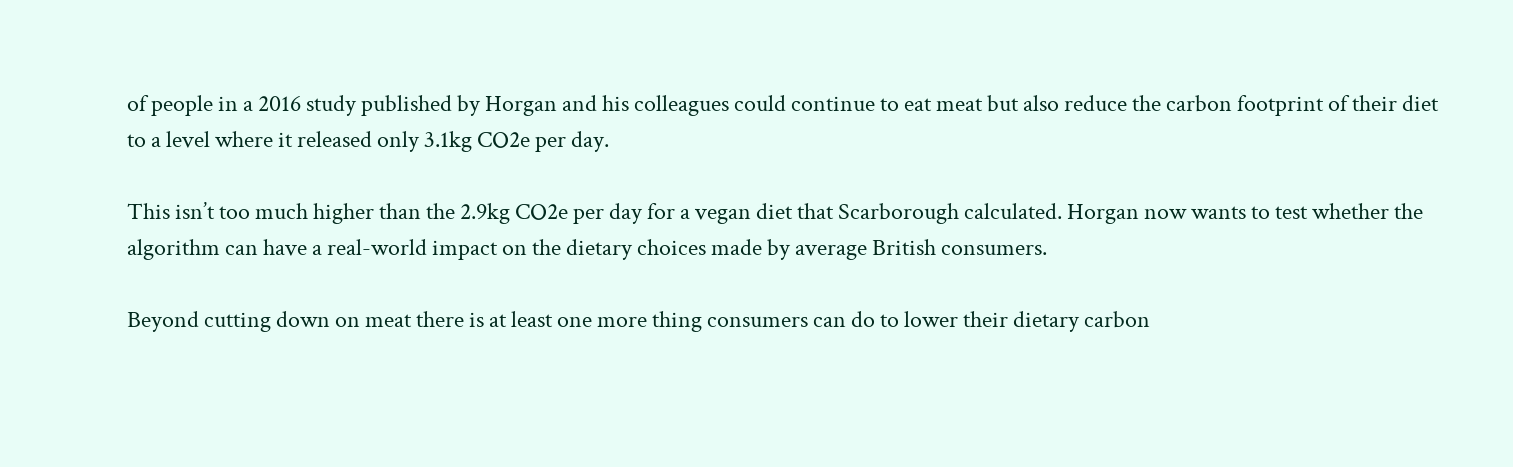of people in a 2016 study published by Horgan and his colleagues could continue to eat meat but also reduce the carbon footprint of their diet to a level where it released only 3.1kg CO2e per day.

This isn’t too much higher than the 2.9kg CO2e per day for a vegan diet that Scarborough calculated. Horgan now wants to test whether the algorithm can have a real-world impact on the dietary choices made by average British consumers.

Beyond cutting down on meat there is at least one more thing consumers can do to lower their dietary carbon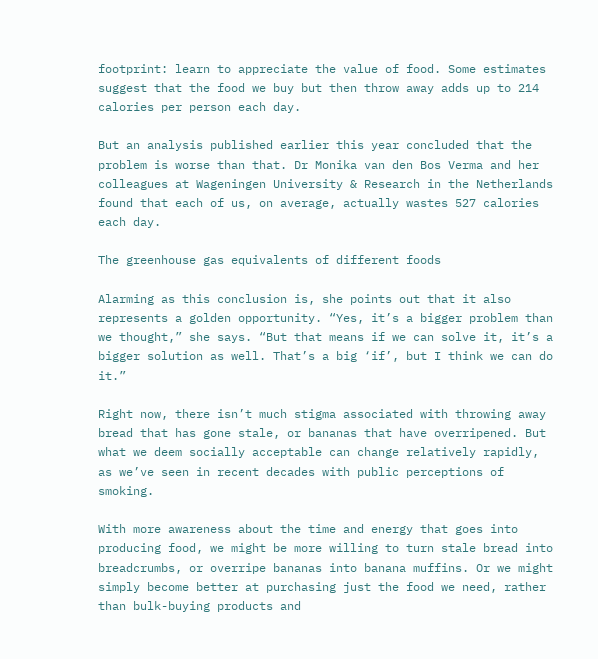footprint: learn to appreciate the value of food. Some estimates suggest that the food we buy but then throw away adds up to 214 calories per person each day.

But an analysis published earlier this year concluded that the problem is worse than that. Dr Monika van den Bos Verma and her colleagues at Wageningen University & Research in the Netherlands found that each of us, on average, actually wastes 527 calories each day.

The greenhouse gas equivalents of different foods

Alarming as this conclusion is, she points out that it also represents a golden opportunity. “Yes, it’s a bigger problem than we thought,” she says. “But that means if we can solve it, it’s a bigger solution as well. That’s a big ‘if’, but I think we can do it.”

Right now, there isn’t much stigma associated with throwing away bread that has gone stale, or bananas that have overripened. But what we deem socially acceptable can change relatively rapidly, as we’ve seen in recent decades with public perceptions of smoking.

With more awareness about the time and energy that goes into producing food, we might be more willing to turn stale bread into breadcrumbs, or overripe bananas into banana muffins. Or we might simply become better at purchasing just the food we need, rather than bulk-buying products and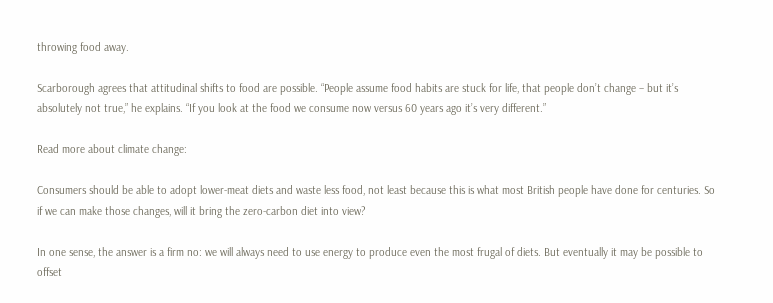throwing food away.

Scarborough agrees that attitudinal shifts to food are possible. “People assume food habits are stuck for life, that people don’t change – but it’s absolutely not true,” he explains. “If you look at the food we consume now versus 60 years ago it’s very different.”

Read more about climate change:

Consumers should be able to adopt lower-meat diets and waste less food, not least because this is what most British people have done for centuries. So if we can make those changes, will it bring the zero-carbon diet into view?

In one sense, the answer is a firm no: we will always need to use energy to produce even the most frugal of diets. But eventually it may be possible to offset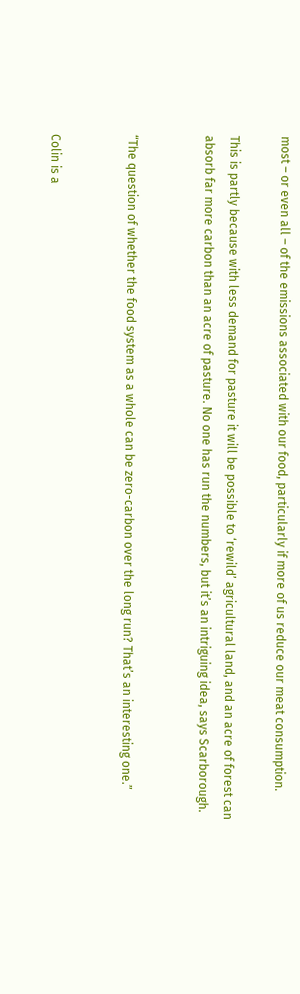most – or even all – of the emissions associated with our food, particularly if more of us reduce our meat consumption.

This is partly because with less demand for pasture it will be possible to ‘rewild’ agricultural land, and an acre of forest can absorb far more carbon than an acre of pasture. No one has run the numbers, but it’s an intriguing idea, says Scarborough.


“The question of whether the food system as a whole can be zero-carbon over the long run? That’s an interesting one.”


Colin is a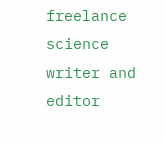freelance science writer and editor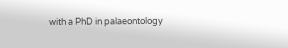with a PhD in palaeontology